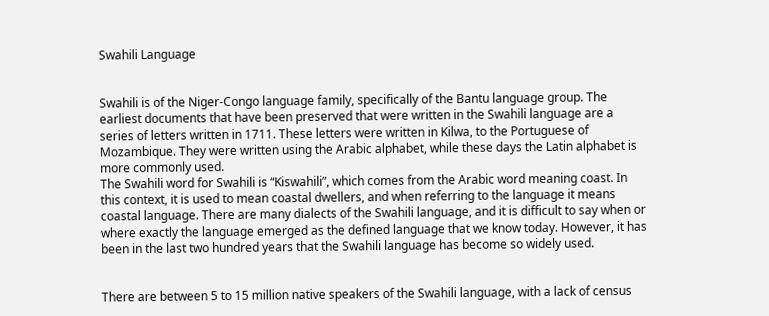Swahili Language


Swahili is of the Niger-Congo language family, specifically of the Bantu language group. The earliest documents that have been preserved that were written in the Swahili language are a series of letters written in 1711. These letters were written in Kilwa, to the Portuguese of Mozambique. They were written using the Arabic alphabet, while these days the Latin alphabet is more commonly used.
The Swahili word for Swahili is “Kiswahili”, which comes from the Arabic word meaning coast. In this context, it is used to mean coastal dwellers, and when referring to the language it means coastal language. There are many dialects of the Swahili language, and it is difficult to say when or where exactly the language emerged as the defined language that we know today. However, it has been in the last two hundred years that the Swahili language has become so widely used.


There are between 5 to 15 million native speakers of the Swahili language, with a lack of census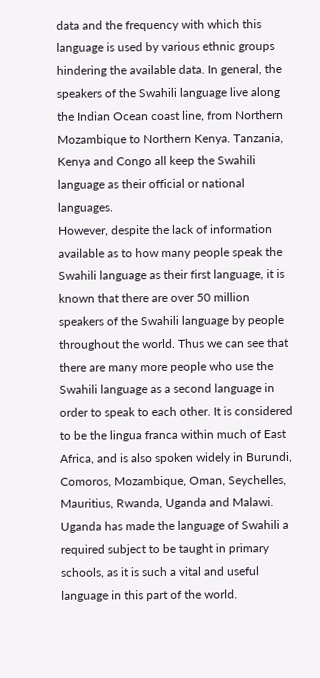data and the frequency with which this language is used by various ethnic groups hindering the available data. In general, the speakers of the Swahili language live along the Indian Ocean coast line, from Northern Mozambique to Northern Kenya. Tanzania, Kenya and Congo all keep the Swahili language as their official or national languages.
However, despite the lack of information available as to how many people speak the Swahili language as their first language, it is known that there are over 50 million speakers of the Swahili language by people throughout the world. Thus we can see that there are many more people who use the Swahili language as a second language in order to speak to each other. It is considered to be the lingua franca within much of East Africa, and is also spoken widely in Burundi, Comoros, Mozambique, Oman, Seychelles, Mauritius, Rwanda, Uganda and Malawi. Uganda has made the language of Swahili a required subject to be taught in primary schools, as it is such a vital and useful language in this part of the world.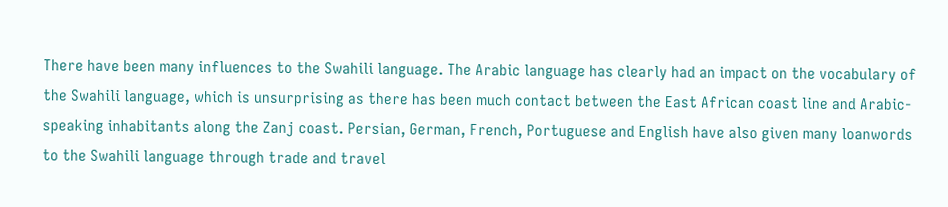There have been many influences to the Swahili language. The Arabic language has clearly had an impact on the vocabulary of the Swahili language, which is unsurprising as there has been much contact between the East African coast line and Arabic-speaking inhabitants along the Zanj coast. Persian, German, French, Portuguese and English have also given many loanwords to the Swahili language through trade and travel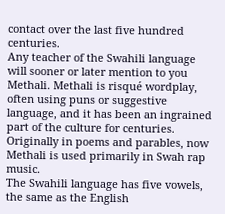contact over the last five hundred centuries.
Any teacher of the Swahili language will sooner or later mention to you Methali. Methali is risqué wordplay, often using puns or suggestive language, and it has been an ingrained part of the culture for centuries. Originally in poems and parables, now Methali is used primarily in Swah rap music.
The Swahili language has five vowels, the same as the English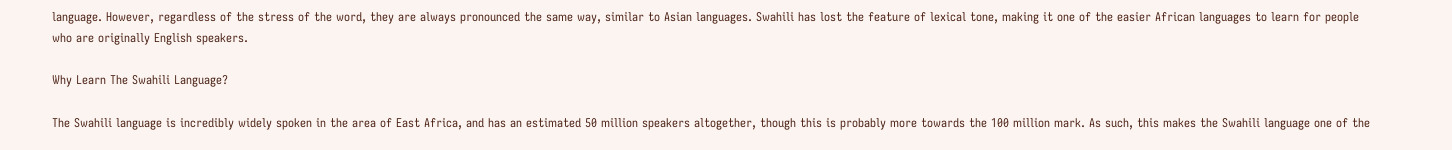language. However, regardless of the stress of the word, they are always pronounced the same way, similar to Asian languages. Swahili has lost the feature of lexical tone, making it one of the easier African languages to learn for people who are originally English speakers.

Why Learn The Swahili Language?

The Swahili language is incredibly widely spoken in the area of East Africa, and has an estimated 50 million speakers altogether, though this is probably more towards the 100 million mark. As such, this makes the Swahili language one of the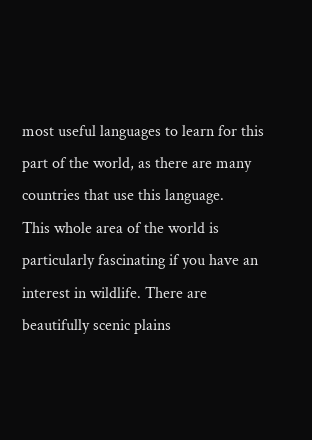most useful languages to learn for this part of the world, as there are many countries that use this language.
This whole area of the world is particularly fascinating if you have an interest in wildlife. There are beautifully scenic plains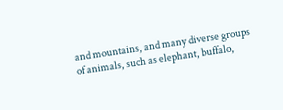and mountains, and many diverse groups of animals, such as elephant, buffalo,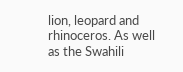lion, leopard and rhinoceros. As well as the Swahili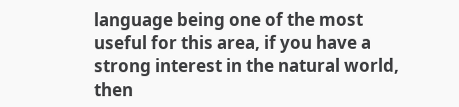language being one of the most useful for this area, if you have a strong interest in the natural world, then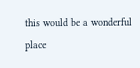this would be a wonderful place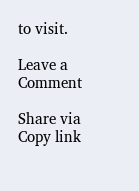to visit.

Leave a Comment

Share via
Copy link